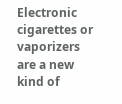Electronic cigarettes or vaporizers are a new kind of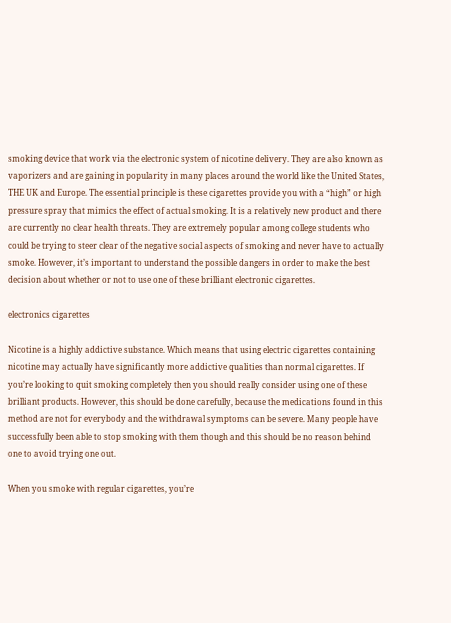smoking device that work via the electronic system of nicotine delivery. They are also known as vaporizers and are gaining in popularity in many places around the world like the United States, THE UK and Europe. The essential principle is these cigarettes provide you with a “high” or high pressure spray that mimics the effect of actual smoking. It is a relatively new product and there are currently no clear health threats. They are extremely popular among college students who could be trying to steer clear of the negative social aspects of smoking and never have to actually smoke. However, it’s important to understand the possible dangers in order to make the best decision about whether or not to use one of these brilliant electronic cigarettes.

electronics cigarettes

Nicotine is a highly addictive substance. Which means that using electric cigarettes containing nicotine may actually have significantly more addictive qualities than normal cigarettes. If you’re looking to quit smoking completely then you should really consider using one of these brilliant products. However, this should be done carefully, because the medications found in this method are not for everybody and the withdrawal symptoms can be severe. Many people have successfully been able to stop smoking with them though and this should be no reason behind one to avoid trying one out.

When you smoke with regular cigarettes, you’re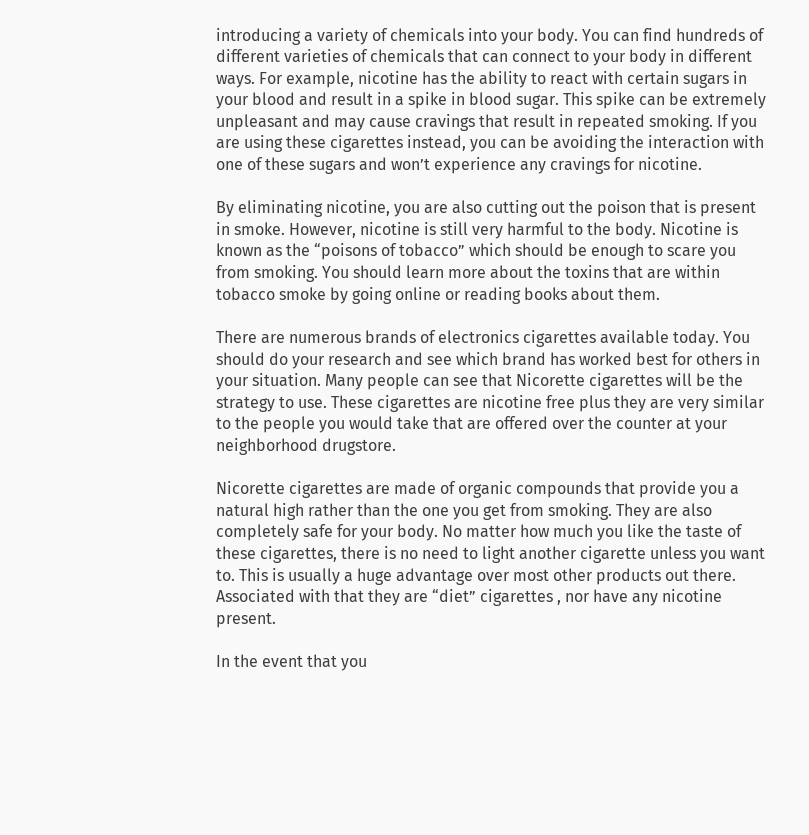introducing a variety of chemicals into your body. You can find hundreds of different varieties of chemicals that can connect to your body in different ways. For example, nicotine has the ability to react with certain sugars in your blood and result in a spike in blood sugar. This spike can be extremely unpleasant and may cause cravings that result in repeated smoking. If you are using these cigarettes instead, you can be avoiding the interaction with one of these sugars and won’t experience any cravings for nicotine.

By eliminating nicotine, you are also cutting out the poison that is present in smoke. However, nicotine is still very harmful to the body. Nicotine is known as the “poisons of tobacco” which should be enough to scare you from smoking. You should learn more about the toxins that are within tobacco smoke by going online or reading books about them.

There are numerous brands of electronics cigarettes available today. You should do your research and see which brand has worked best for others in your situation. Many people can see that Nicorette cigarettes will be the strategy to use. These cigarettes are nicotine free plus they are very similar to the people you would take that are offered over the counter at your neighborhood drugstore.

Nicorette cigarettes are made of organic compounds that provide you a natural high rather than the one you get from smoking. They are also completely safe for your body. No matter how much you like the taste of these cigarettes, there is no need to light another cigarette unless you want to. This is usually a huge advantage over most other products out there. Associated with that they are “diet” cigarettes , nor have any nicotine present.

In the event that you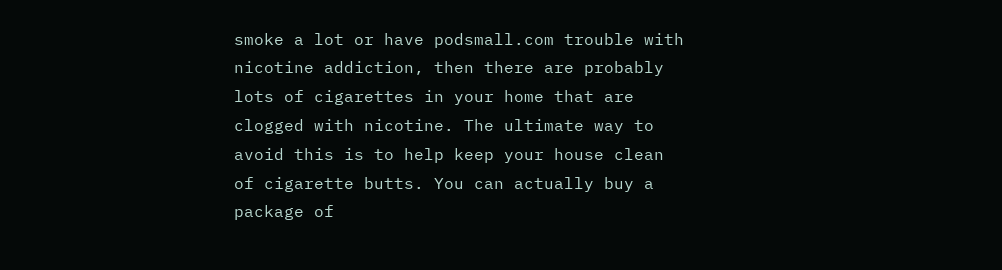smoke a lot or have podsmall.com trouble with nicotine addiction, then there are probably lots of cigarettes in your home that are clogged with nicotine. The ultimate way to avoid this is to help keep your house clean of cigarette butts. You can actually buy a package of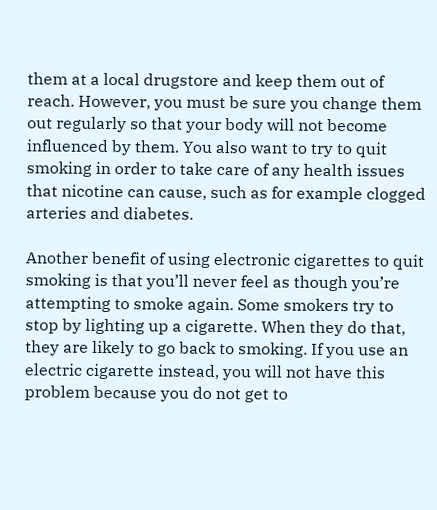them at a local drugstore and keep them out of reach. However, you must be sure you change them out regularly so that your body will not become influenced by them. You also want to try to quit smoking in order to take care of any health issues that nicotine can cause, such as for example clogged arteries and diabetes.

Another benefit of using electronic cigarettes to quit smoking is that you’ll never feel as though you’re attempting to smoke again. Some smokers try to stop by lighting up a cigarette. When they do that, they are likely to go back to smoking. If you use an electric cigarette instead, you will not have this problem because you do not get to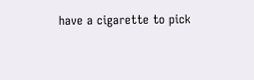have a cigarette to pick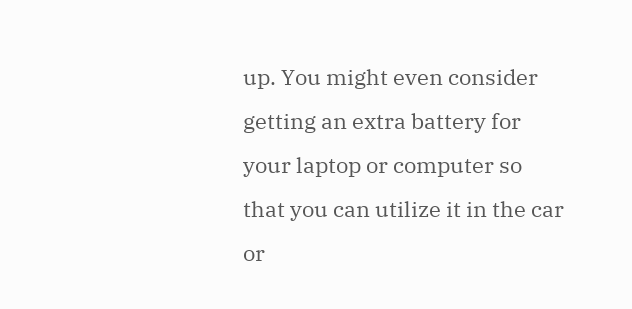up. You might even consider getting an extra battery for your laptop or computer so that you can utilize it in the car or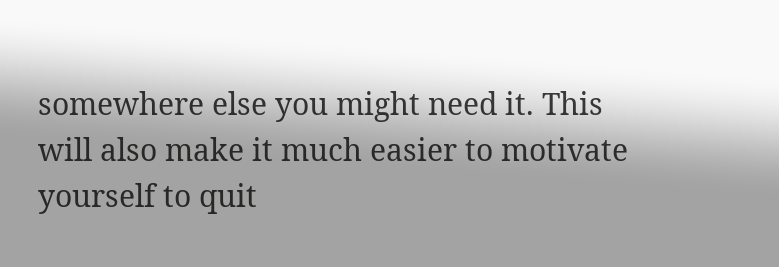somewhere else you might need it. This will also make it much easier to motivate yourself to quit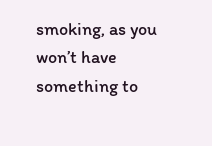smoking, as you won’t have something to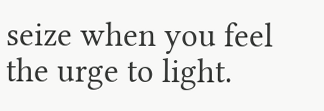seize when you feel the urge to light.